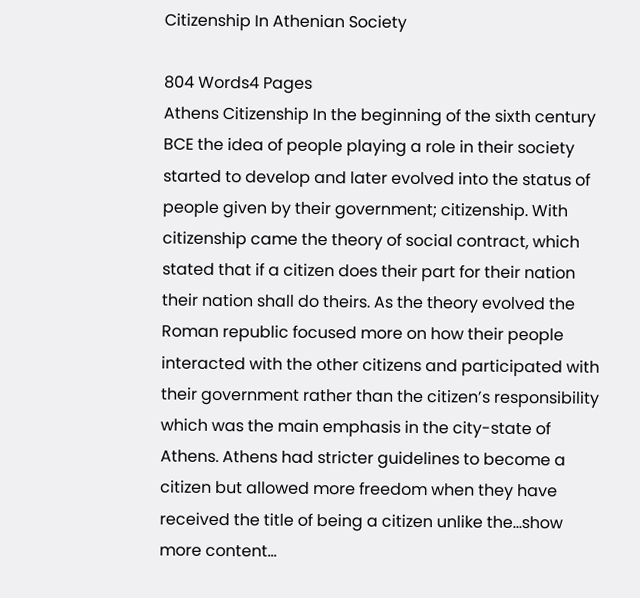Citizenship In Athenian Society

804 Words4 Pages
Athens Citizenship In the beginning of the sixth century BCE the idea of people playing a role in their society started to develop and later evolved into the status of people given by their government; citizenship. With citizenship came the theory of social contract, which stated that if a citizen does their part for their nation their nation shall do theirs. As the theory evolved the Roman republic focused more on how their people interacted with the other citizens and participated with their government rather than the citizen’s responsibility which was the main emphasis in the city-state of Athens. Athens had stricter guidelines to become a citizen but allowed more freedom when they have received the title of being a citizen unlike the…show more content…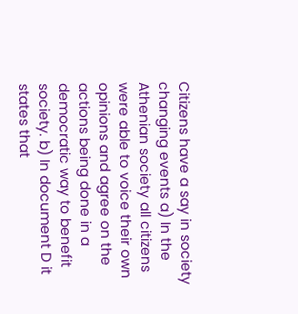Citizens have a say in society changing events a) In the Athenian society all citizens were able to voice their own opinions and agree on the actions being done in a democratic way to benefit society. b) In document D it states that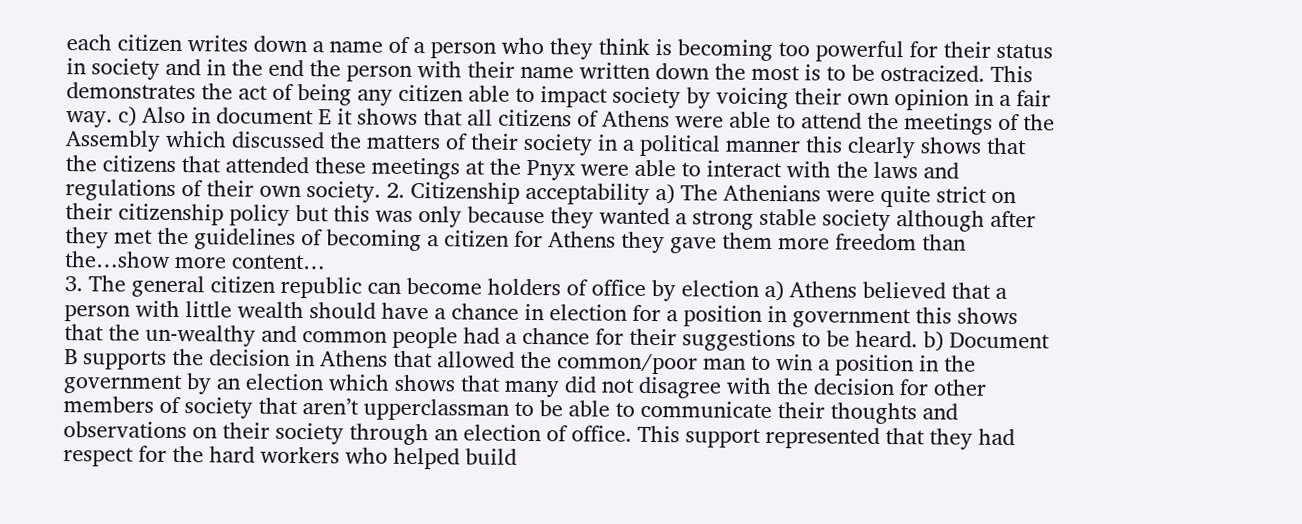each citizen writes down a name of a person who they think is becoming too powerful for their status in society and in the end the person with their name written down the most is to be ostracized. This demonstrates the act of being any citizen able to impact society by voicing their own opinion in a fair way. c) Also in document E it shows that all citizens of Athens were able to attend the meetings of the Assembly which discussed the matters of their society in a political manner this clearly shows that the citizens that attended these meetings at the Pnyx were able to interact with the laws and regulations of their own society. 2. Citizenship acceptability a) The Athenians were quite strict on their citizenship policy but this was only because they wanted a strong stable society although after they met the guidelines of becoming a citizen for Athens they gave them more freedom than the…show more content…
3. The general citizen republic can become holders of office by election a) Athens believed that a person with little wealth should have a chance in election for a position in government this shows that the un-wealthy and common people had a chance for their suggestions to be heard. b) Document B supports the decision in Athens that allowed the common/poor man to win a position in the government by an election which shows that many did not disagree with the decision for other members of society that aren’t upperclassman to be able to communicate their thoughts and observations on their society through an election of office. This support represented that they had respect for the hard workers who helped build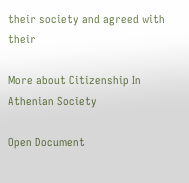their society and agreed with their

More about Citizenship In Athenian Society

Open Document